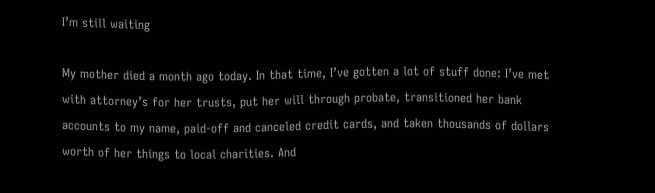I’m still waiting

My mother died a month ago today. In that time, I’ve gotten a lot of stuff done: I’ve met with attorney’s for her trusts, put her will through probate, transitioned her bank accounts to my name, paid-off and canceled credit cards, and taken thousands of dollars worth of her things to local charities. And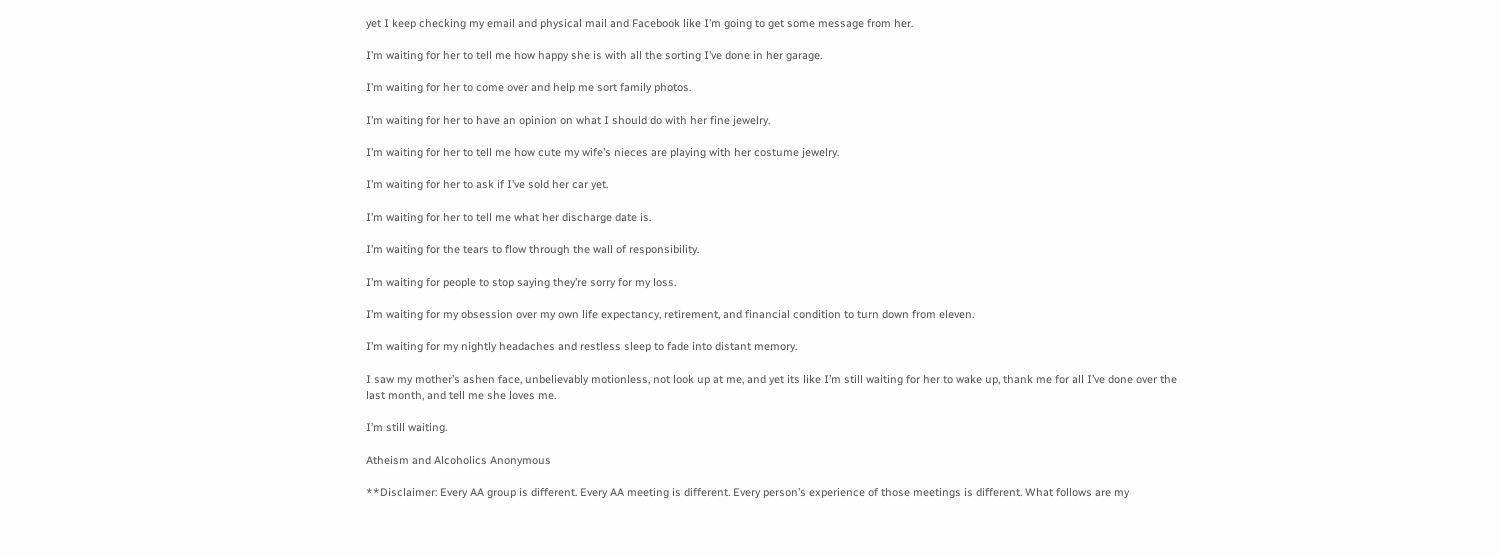yet I keep checking my email and physical mail and Facebook like I’m going to get some message from her.

I’m waiting for her to tell me how happy she is with all the sorting I’ve done in her garage.

I’m waiting for her to come over and help me sort family photos.

I’m waiting for her to have an opinion on what I should do with her fine jewelry.

I’m waiting for her to tell me how cute my wife’s nieces are playing with her costume jewelry.

I’m waiting for her to ask if I’ve sold her car yet.

I’m waiting for her to tell me what her discharge date is.

I’m waiting for the tears to flow through the wall of responsibility.

I’m waiting for people to stop saying they’re sorry for my loss.

I’m waiting for my obsession over my own life expectancy, retirement, and financial condition to turn down from eleven.

I’m waiting for my nightly headaches and restless sleep to fade into distant memory.

I saw my mother’s ashen face, unbelievably motionless, not look up at me, and yet its like I’m still waiting for her to wake up, thank me for all I’ve done over the last month, and tell me she loves me.

I’m still waiting.

Atheism and Alcoholics Anonymous

**Disclaimer: Every AA group is different. Every AA meeting is different. Every person’s experience of those meetings is different. What follows are my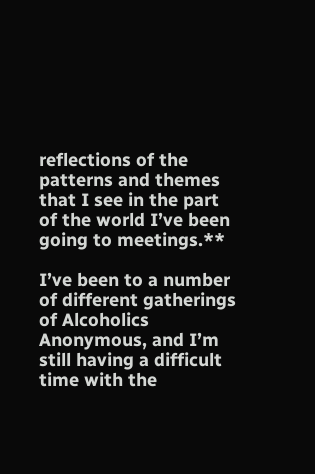reflections of the patterns and themes that I see in the part of the world I’ve been going to meetings.**

I’ve been to a number of different gatherings of Alcoholics Anonymous, and I’m still having a difficult time with the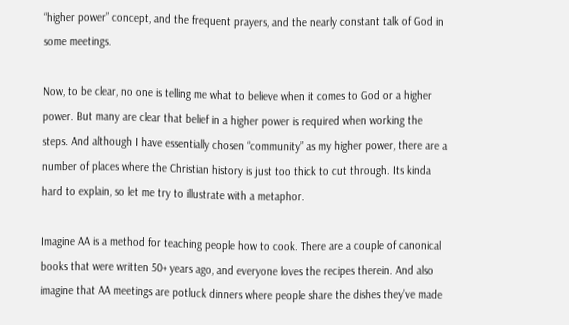“higher power” concept, and the frequent prayers, and the nearly constant talk of God in some meetings.

Now, to be clear, no one is telling me what to believe when it comes to God or a higher power. But many are clear that belief in a higher power is required when working the steps. And although I have essentially chosen “community” as my higher power, there are a number of places where the Christian history is just too thick to cut through. Its kinda hard to explain, so let me try to illustrate with a metaphor.

Imagine AA is a method for teaching people how to cook. There are a couple of canonical books that were written 50+ years ago, and everyone loves the recipes therein. And also imagine that AA meetings are potluck dinners where people share the dishes they’ve made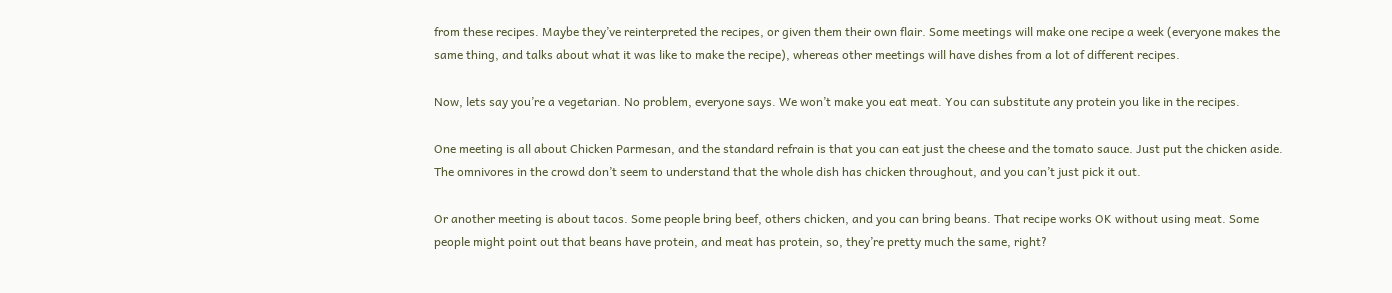from these recipes. Maybe they’ve reinterpreted the recipes, or given them their own flair. Some meetings will make one recipe a week (everyone makes the same thing, and talks about what it was like to make the recipe), whereas other meetings will have dishes from a lot of different recipes.

Now, lets say you’re a vegetarian. No problem, everyone says. We won’t make you eat meat. You can substitute any protein you like in the recipes.

One meeting is all about Chicken Parmesan, and the standard refrain is that you can eat just the cheese and the tomato sauce. Just put the chicken aside. The omnivores in the crowd don’t seem to understand that the whole dish has chicken throughout, and you can’t just pick it out.

Or another meeting is about tacos. Some people bring beef, others chicken, and you can bring beans. That recipe works OK without using meat. Some people might point out that beans have protein, and meat has protein, so, they’re pretty much the same, right?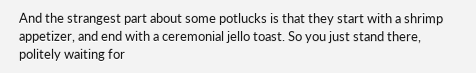And the strangest part about some potlucks is that they start with a shrimp appetizer, and end with a ceremonial jello toast. So you just stand there, politely waiting for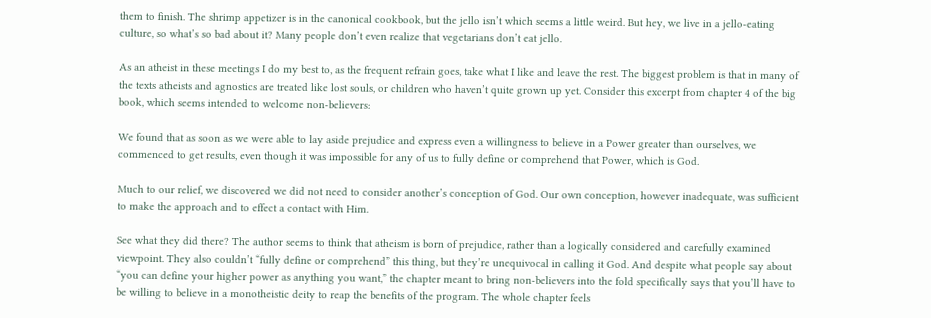them to finish. The shrimp appetizer is in the canonical cookbook, but the jello isn’t which seems a little weird. But hey, we live in a jello-eating culture, so what’s so bad about it? Many people don’t even realize that vegetarians don’t eat jello.

As an atheist in these meetings I do my best to, as the frequent refrain goes, take what I like and leave the rest. The biggest problem is that in many of the texts atheists and agnostics are treated like lost souls, or children who haven’t quite grown up yet. Consider this excerpt from chapter 4 of the big book, which seems intended to welcome non-believers:

We found that as soon as we were able to lay aside prejudice and express even a willingness to believe in a Power greater than ourselves, we commenced to get results, even though it was impossible for any of us to fully define or comprehend that Power, which is God.

Much to our relief, we discovered we did not need to consider another’s conception of God. Our own conception, however inadequate, was sufficient to make the approach and to effect a contact with Him.

See what they did there? The author seems to think that atheism is born of prejudice, rather than a logically considered and carefully examined viewpoint. They also couldn’t “fully define or comprehend” this thing, but they’re unequivocal in calling it God. And despite what people say about “you can define your higher power as anything you want,” the chapter meant to bring non-believers into the fold specifically says that you’ll have to be willing to believe in a monotheistic deity to reap the benefits of the program. The whole chapter feels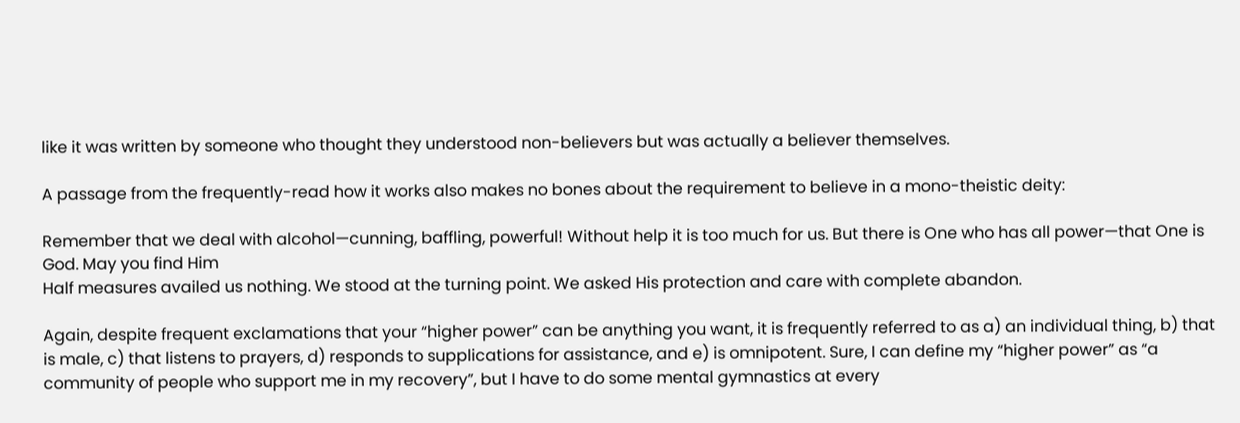like it was written by someone who thought they understood non-believers but was actually a believer themselves.

A passage from the frequently-read how it works also makes no bones about the requirement to believe in a mono-theistic deity:

Remember that we deal with alcohol—cunning, baffling, powerful! Without help it is too much for us. But there is One who has all power—that One is God. May you find Him
Half measures availed us nothing. We stood at the turning point. We asked His protection and care with complete abandon.

Again, despite frequent exclamations that your “higher power” can be anything you want, it is frequently referred to as a) an individual thing, b) that is male, c) that listens to prayers, d) responds to supplications for assistance, and e) is omnipotent. Sure, I can define my “higher power” as “a community of people who support me in my recovery”, but I have to do some mental gymnastics at every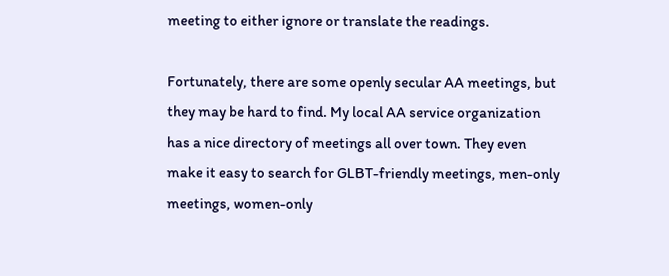meeting to either ignore or translate the readings.

Fortunately, there are some openly secular AA meetings, but they may be hard to find. My local AA service organization has a nice directory of meetings all over town. They even make it easy to search for GLBT-friendly meetings, men-only meetings, women-only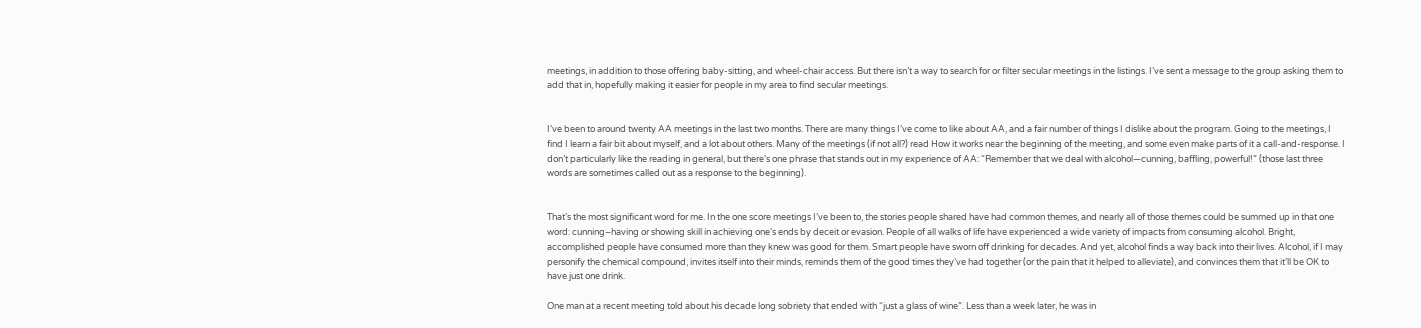meetings, in addition to those offering baby-sitting, and wheel-chair access. But there isn’t a way to search for or filter secular meetings in the listings. I’ve sent a message to the group asking them to add that in, hopefully making it easier for people in my area to find secular meetings.


I’ve been to around twenty AA meetings in the last two months. There are many things I’ve come to like about AA, and a fair number of things I dislike about the program. Going to the meetings, I find I learn a fair bit about myself, and a lot about others. Many of the meetings (if not all?) read How it works near the beginning of the meeting, and some even make parts of it a call-and-response. I don’t particularly like the reading in general, but there’s one phrase that stands out in my experience of AA: “Remember that we deal with alcohol—cunning, baffling, powerful!” (those last three words are sometimes called out as a response to the beginning).


That’s the most significant word for me. In the one score meetings I’ve been to, the stories people shared have had common themes, and nearly all of those themes could be summed up in that one word: cunning–having or showing skill in achieving one’s ends by deceit or evasion. People of all walks of life have experienced a wide variety of impacts from consuming alcohol. Bright, accomplished people have consumed more than they knew was good for them. Smart people have sworn off drinking for decades. And yet, alcohol finds a way back into their lives. Alcohol, if I may personify the chemical compound, invites itself into their minds, reminds them of the good times they’ve had together (or the pain that it helped to alleviate), and convinces them that it’ll be OK to have just one drink.

One man at a recent meeting told about his decade long sobriety that ended with “just a glass of wine”. Less than a week later, he was in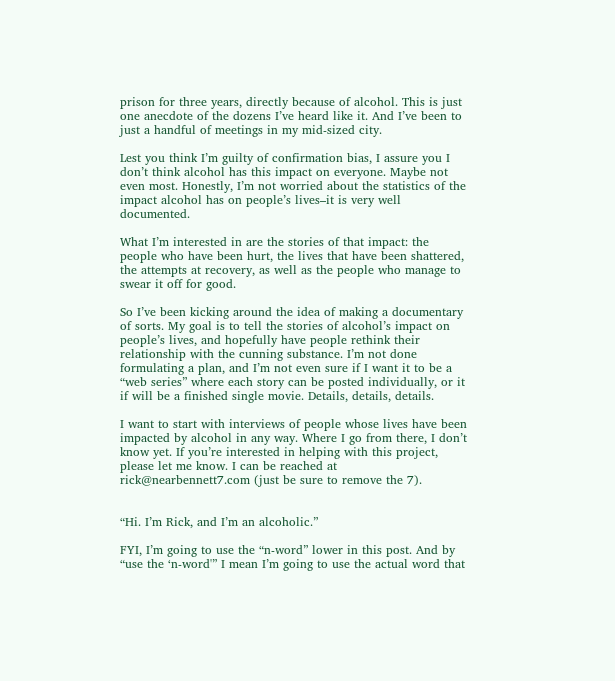prison for three years, directly because of alcohol. This is just one anecdote of the dozens I’ve heard like it. And I’ve been to just a handful of meetings in my mid-sized city.

Lest you think I’m guilty of confirmation bias, I assure you I don’t think alcohol has this impact on everyone. Maybe not even most. Honestly, I’m not worried about the statistics of the impact alcohol has on people’s lives–it is very well documented.

What I’m interested in are the stories of that impact: the people who have been hurt, the lives that have been shattered, the attempts at recovery, as well as the people who manage to swear it off for good.

So I’ve been kicking around the idea of making a documentary of sorts. My goal is to tell the stories of alcohol’s impact on people’s lives, and hopefully have people rethink their relationship with the cunning substance. I’m not done formulating a plan, and I’m not even sure if I want it to be a “web series” where each story can be posted individually, or it if will be a finished single movie. Details, details, details.

I want to start with interviews of people whose lives have been impacted by alcohol in any way. Where I go from there, I don’t know yet. If you’re interested in helping with this project, please let me know. I can be reached at rick@nearbennett7.com (just be sure to remove the 7).


“Hi. I’m Rick, and I’m an alcoholic.”

FYI, I’m going to use the “n-word” lower in this post. And by “use the ‘n-word'” I mean I’m going to use the actual word that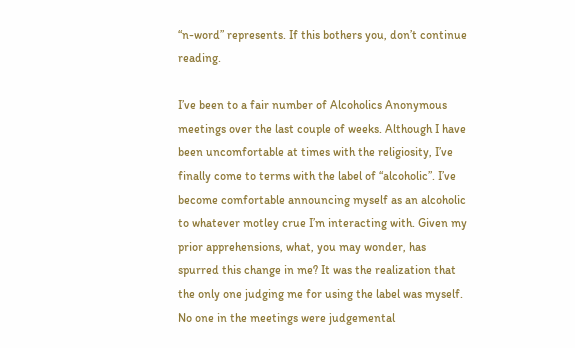“n-word” represents. If this bothers you, don’t continue reading.

I’ve been to a fair number of Alcoholics Anonymous meetings over the last couple of weeks. Although I have been uncomfortable at times with the religiosity, I’ve finally come to terms with the label of “alcoholic”. I’ve become comfortable announcing myself as an alcoholic to whatever motley crue I’m interacting with. Given my prior apprehensions, what, you may wonder, has spurred this change in me? It was the realization that the only one judging me for using the label was myself. No one in the meetings were judgemental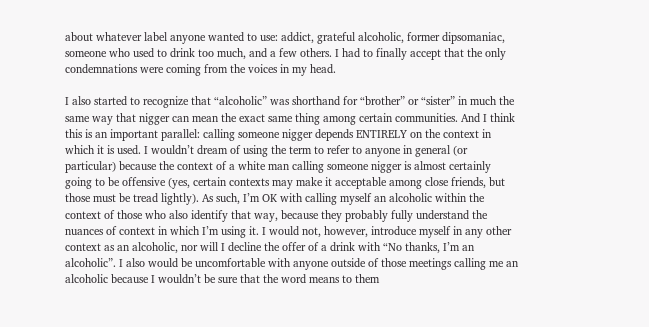about whatever label anyone wanted to use: addict, grateful alcoholic, former dipsomaniac, someone who used to drink too much, and a few others. I had to finally accept that the only condemnations were coming from the voices in my head.

I also started to recognize that “alcoholic” was shorthand for “brother” or “sister” in much the same way that nigger can mean the exact same thing among certain communities. And I think this is an important parallel: calling someone nigger depends ENTIRELY on the context in which it is used. I wouldn’t dream of using the term to refer to anyone in general (or particular) because the context of a white man calling someone nigger is almost certainly going to be offensive (yes, certain contexts may make it acceptable among close friends, but those must be tread lightly). As such, I’m OK with calling myself an alcoholic within the context of those who also identify that way, because they probably fully understand the nuances of context in which I’m using it. I would not, however, introduce myself in any other context as an alcoholic, nor will I decline the offer of a drink with “No thanks, I’m an alcoholic”. I also would be uncomfortable with anyone outside of those meetings calling me an alcoholic because I wouldn’t be sure that the word means to them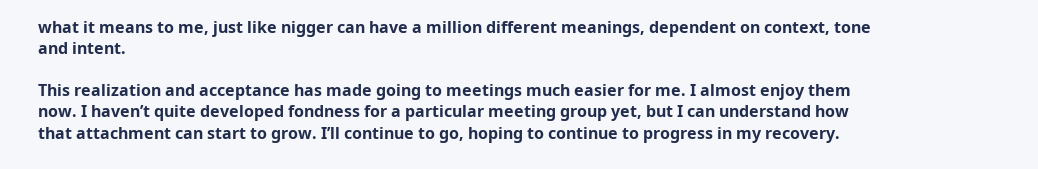what it means to me, just like nigger can have a million different meanings, dependent on context, tone and intent.

This realization and acceptance has made going to meetings much easier for me. I almost enjoy them now. I haven’t quite developed fondness for a particular meeting group yet, but I can understand how that attachment can start to grow. I’ll continue to go, hoping to continue to progress in my recovery.